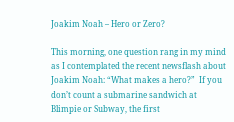Joakim Noah – Hero or Zero?

This morning, one question rang in my mind as I contemplated the recent newsflash about Joakim Noah: “What makes a hero?”  If you don’t count a submarine sandwich at Blimpie or Subway, the first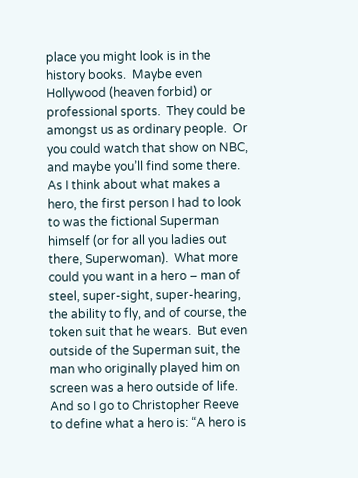place you might look is in the history books.  Maybe even Hollywood (heaven forbid) or professional sports.  They could be amongst us as ordinary people.  Or you could watch that show on NBC, and maybe you’ll find some there.  As I think about what makes a hero, the first person I had to look to was the fictional Superman himself (or for all you ladies out there, Superwoman).  What more could you want in a hero – man of steel, super-sight, super-hearing, the ability to fly, and of course, the token suit that he wears.  But even outside of the Superman suit, the man who originally played him on screen was a hero outside of life.  And so I go to Christopher Reeve to define what a hero is: “A hero is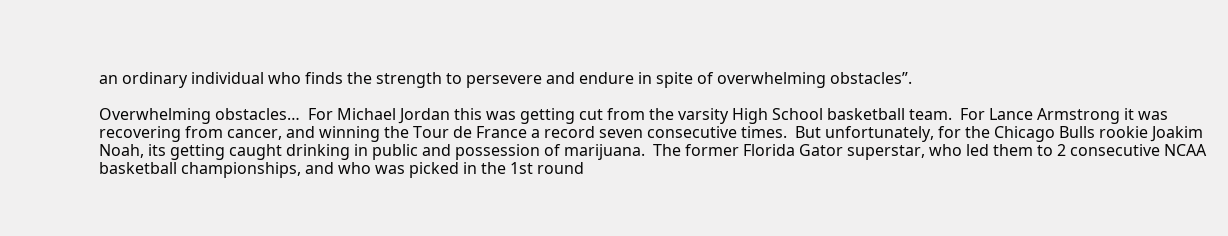an ordinary individual who finds the strength to persevere and endure in spite of overwhelming obstacles”.

Overwhelming obstacles…  For Michael Jordan this was getting cut from the varsity High School basketball team.  For Lance Armstrong it was recovering from cancer, and winning the Tour de France a record seven consecutive times.  But unfortunately, for the Chicago Bulls rookie Joakim Noah, its getting caught drinking in public and possession of marijuana.  The former Florida Gator superstar, who led them to 2 consecutive NCAA basketball championships, and who was picked in the 1st round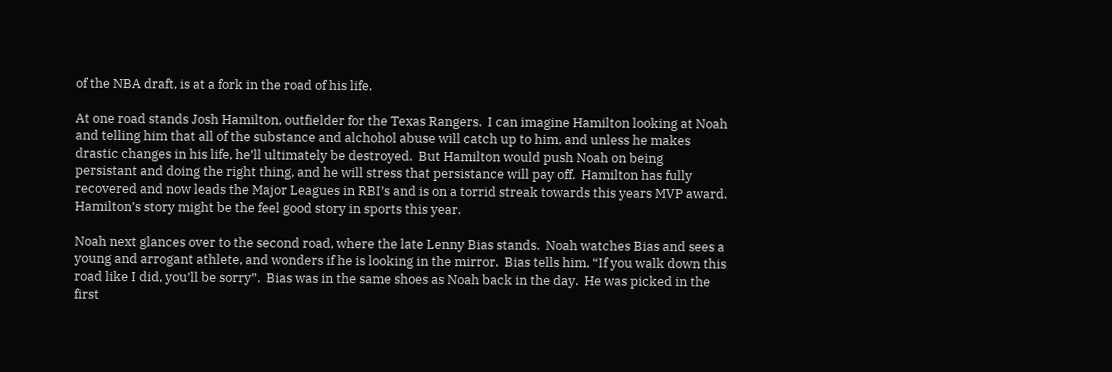of the NBA draft, is at a fork in the road of his life.

At one road stands Josh Hamilton, outfielder for the Texas Rangers.  I can imagine Hamilton looking at Noah and telling him that all of the substance and alchohol abuse will catch up to him, and unless he makes drastic changes in his life, he’ll ultimately be destroyed.  But Hamilton would push Noah on being persistant and doing the right thing, and he will stress that persistance will pay off.  Hamilton has fully recovered and now leads the Major Leagues in RBI’s and is on a torrid streak towards this years MVP award.  Hamilton’s story might be the feel good story in sports this year.

Noah next glances over to the second road, where the late Lenny Bias stands.  Noah watches Bias and sees a young and arrogant athlete, and wonders if he is looking in the mirror.  Bias tells him, “If you walk down this road like I did, you’ll be sorry”.  Bias was in the same shoes as Noah back in the day.  He was picked in the first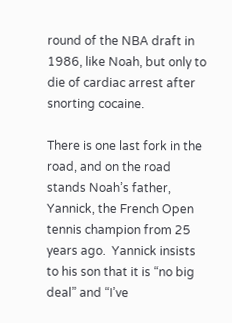round of the NBA draft in 1986, like Noah, but only to die of cardiac arrest after snorting cocaine.

There is one last fork in the road, and on the road stands Noah’s father, Yannick, the French Open tennis champion from 25 years ago.  Yannick insists to his son that it is “no big deal” and “I’ve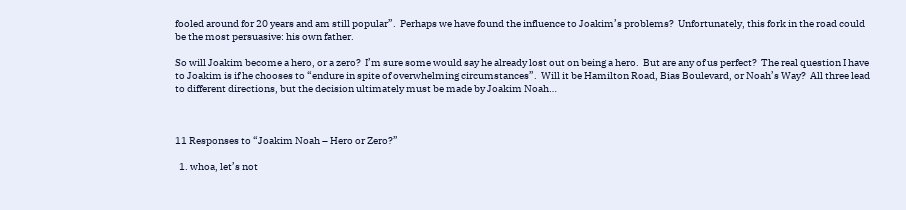fooled around for 20 years and am still popular”.  Perhaps we have found the influence to Joakim’s problems?  Unfortunately, this fork in the road could be the most persuasive: his own father.

So will Joakim become a hero, or a zero?  I’m sure some would say he already lost out on being a hero.  But are any of us perfect?  The real question I have to Joakim is if he chooses to “endure in spite of overwhelming circumstances”.  Will it be Hamilton Road, Bias Boulevard, or Noah’s Way?  All three lead to different directions, but the decision ultimately must be made by Joakim Noah…



11 Responses to “Joakim Noah – Hero or Zero?”

  1. whoa, let’s not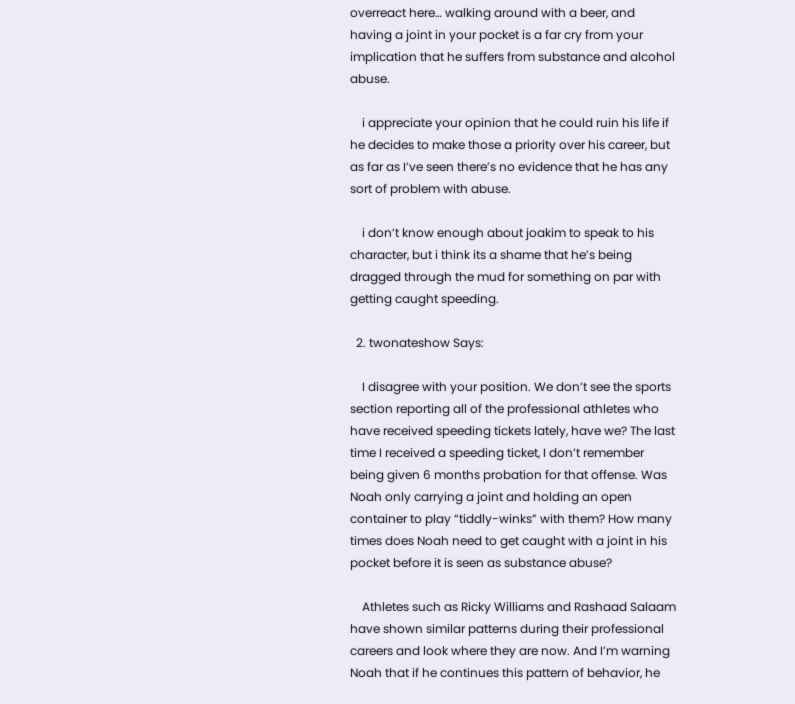overreact here… walking around with a beer, and having a joint in your pocket is a far cry from your implication that he suffers from substance and alcohol abuse.

    i appreciate your opinion that he could ruin his life if he decides to make those a priority over his career, but as far as I’ve seen there’s no evidence that he has any sort of problem with abuse.

    i don’t know enough about joakim to speak to his character, but i think its a shame that he’s being dragged through the mud for something on par with getting caught speeding.

  2. twonateshow Says:

    I disagree with your position. We don’t see the sports section reporting all of the professional athletes who have received speeding tickets lately, have we? The last time I received a speeding ticket, I don’t remember being given 6 months probation for that offense. Was Noah only carrying a joint and holding an open container to play “tiddly-winks” with them? How many times does Noah need to get caught with a joint in his pocket before it is seen as substance abuse?

    Athletes such as Ricky Williams and Rashaad Salaam have shown similar patterns during their professional careers and look where they are now. And I’m warning Noah that if he continues this pattern of behavior, he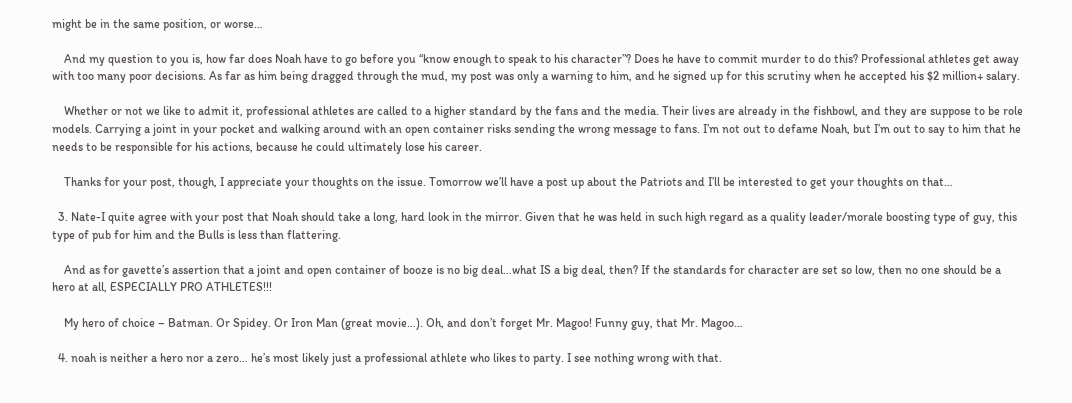might be in the same position, or worse…

    And my question to you is, how far does Noah have to go before you “know enough to speak to his character”? Does he have to commit murder to do this? Professional athletes get away with too many poor decisions. As far as him being dragged through the mud, my post was only a warning to him, and he signed up for this scrutiny when he accepted his $2 million+ salary.

    Whether or not we like to admit it, professional athletes are called to a higher standard by the fans and the media. Their lives are already in the fishbowl, and they are suppose to be role models. Carrying a joint in your pocket and walking around with an open container risks sending the wrong message to fans. I’m not out to defame Noah, but I’m out to say to him that he needs to be responsible for his actions, because he could ultimately lose his career.

    Thanks for your post, though, I appreciate your thoughts on the issue. Tomorrow we’ll have a post up about the Patriots and I’ll be interested to get your thoughts on that…

  3. Nate-I quite agree with your post that Noah should take a long, hard look in the mirror. Given that he was held in such high regard as a quality leader/morale boosting type of guy, this type of pub for him and the Bulls is less than flattering.

    And as for gavette’s assertion that a joint and open container of booze is no big deal…what IS a big deal, then? If the standards for character are set so low, then no one should be a hero at all, ESPECIALLY PRO ATHLETES!!!

    My hero of choice – Batman. Or Spidey. Or Iron Man (great movie…). Oh, and don’t forget Mr. Magoo! Funny guy, that Mr. Magoo…

  4. noah is neither a hero nor a zero… he’s most likely just a professional athlete who likes to party. I see nothing wrong with that.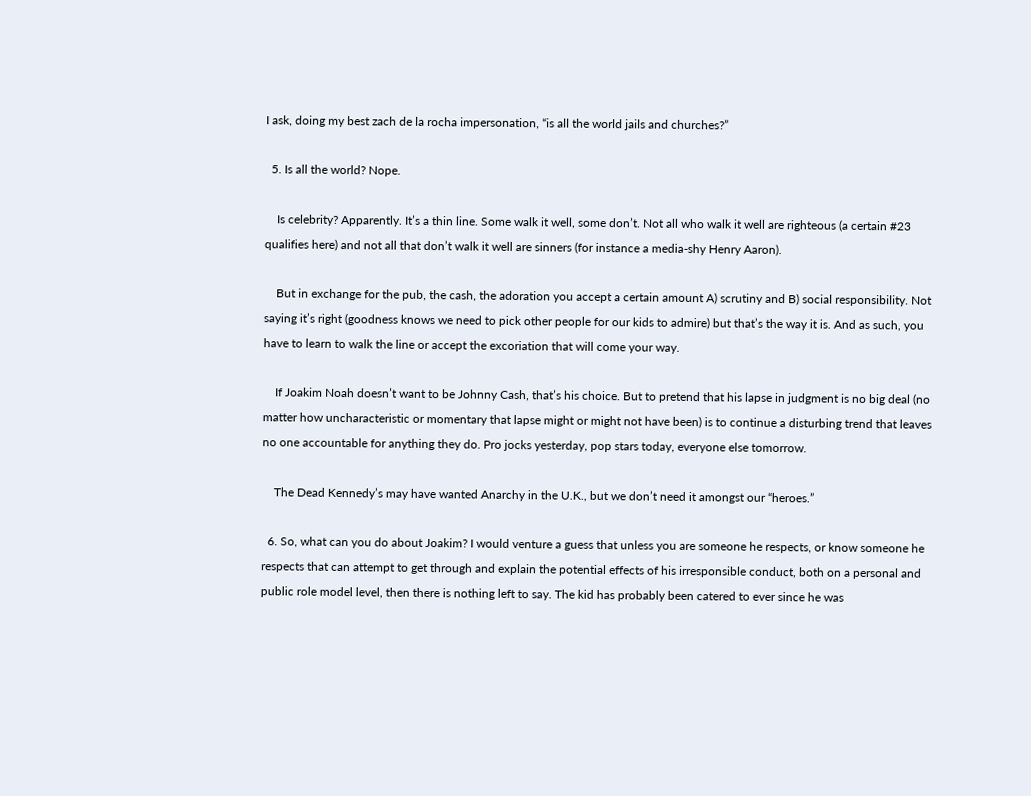I ask, doing my best zach de la rocha impersonation, “is all the world jails and churches?”

  5. Is all the world? Nope.

    Is celebrity? Apparently. It’s a thin line. Some walk it well, some don’t. Not all who walk it well are righteous (a certain #23 qualifies here) and not all that don’t walk it well are sinners (for instance a media-shy Henry Aaron).

    But in exchange for the pub, the cash, the adoration you accept a certain amount A) scrutiny and B) social responsibility. Not saying it’s right (goodness knows we need to pick other people for our kids to admire) but that’s the way it is. And as such, you have to learn to walk the line or accept the excoriation that will come your way.

    If Joakim Noah doesn’t want to be Johnny Cash, that’s his choice. But to pretend that his lapse in judgment is no big deal (no matter how uncharacteristic or momentary that lapse might or might not have been) is to continue a disturbing trend that leaves no one accountable for anything they do. Pro jocks yesterday, pop stars today, everyone else tomorrow.

    The Dead Kennedy’s may have wanted Anarchy in the U.K., but we don’t need it amongst our “heroes.”

  6. So, what can you do about Joakim? I would venture a guess that unless you are someone he respects, or know someone he respects that can attempt to get through and explain the potential effects of his irresponsible conduct, both on a personal and public role model level, then there is nothing left to say. The kid has probably been catered to ever since he was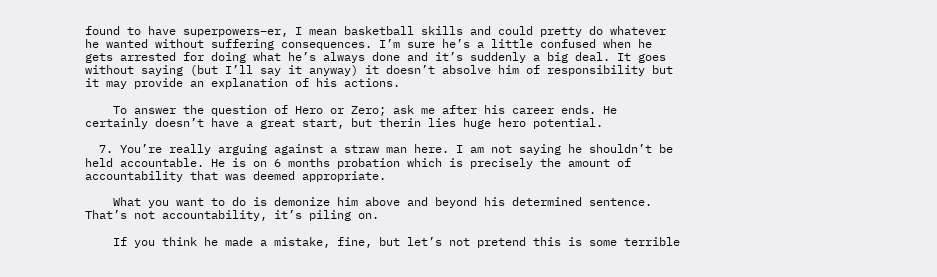found to have superpowers–er, I mean basketball skills and could pretty do whatever he wanted without suffering consequences. I’m sure he’s a little confused when he gets arrested for doing what he’s always done and it’s suddenly a big deal. It goes without saying (but I’ll say it anyway) it doesn’t absolve him of responsibility but it may provide an explanation of his actions.

    To answer the question of Hero or Zero; ask me after his career ends. He certainly doesn’t have a great start, but therin lies huge hero potential.

  7. You’re really arguing against a straw man here. I am not saying he shouldn’t be held accountable. He is on 6 months probation which is precisely the amount of accountability that was deemed appropriate.

    What you want to do is demonize him above and beyond his determined sentence. That’s not accountability, it’s piling on.

    If you think he made a mistake, fine, but let’s not pretend this is some terrible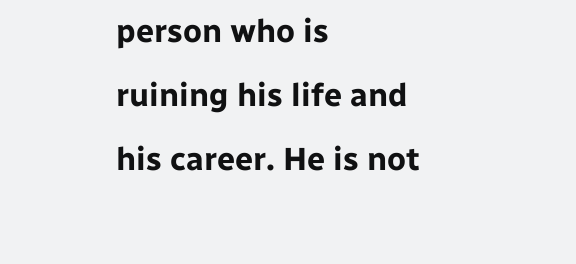person who is ruining his life and his career. He is not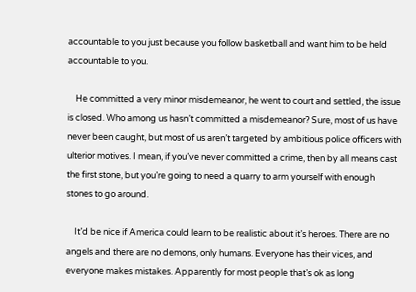accountable to you just because you follow basketball and want him to be held accountable to you.

    He committed a very minor misdemeanor, he went to court and settled, the issue is closed. Who among us hasn’t committed a misdemeanor? Sure, most of us have never been caught, but most of us aren’t targeted by ambitious police officers with ulterior motives. I mean, if you’ve never committed a crime, then by all means cast the first stone, but you’re going to need a quarry to arm yourself with enough stones to go around.

    It’d be nice if America could learn to be realistic about it’s heroes. There are no angels and there are no demons, only humans. Everyone has their vices, and everyone makes mistakes. Apparently for most people that’s ok as long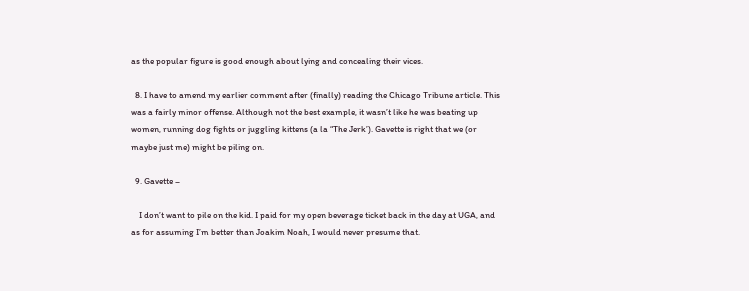as the popular figure is good enough about lying and concealing their vices.

  8. I have to amend my earlier comment after (finally) reading the Chicago Tribune article. This was a fairly minor offense. Although not the best example, it wasn’t like he was beating up women, running dog fights or juggling kittens (a la “The Jerk’). Gavette is right that we (or maybe just me) might be piling on.

  9. Gavette –

    I don’t want to pile on the kid. I paid for my open beverage ticket back in the day at UGA, and as for assuming I’m better than Joakim Noah, I would never presume that.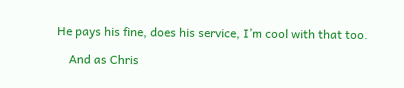He pays his fine, does his service, I’m cool with that too.

    And as Chris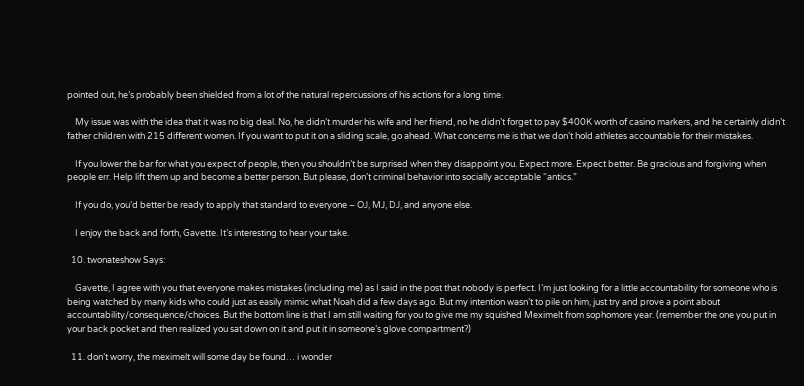pointed out, he’s probably been shielded from a lot of the natural repercussions of his actions for a long time.

    My issue was with the idea that it was no big deal. No, he didn’t murder his wife and her friend, no he didn’t forget to pay $400K worth of casino markers, and he certainly didn’t father children with 215 different women. If you want to put it on a sliding scale, go ahead. What concerns me is that we don’t hold athletes accountable for their mistakes.

    If you lower the bar for what you expect of people, then you shouldn’t be surprised when they disappoint you. Expect more. Expect better. Be gracious and forgiving when people err. Help lift them up and become a better person. But please, don’t criminal behavior into socially acceptable “antics.”

    If you do, you’d better be ready to apply that standard to everyone – OJ, MJ, DJ, and anyone else.

    I enjoy the back and forth, Gavette. It’s interesting to hear your take.

  10. twonateshow Says:

    Gavette, I agree with you that everyone makes mistakes (including me) as I said in the post that nobody is perfect. I’m just looking for a little accountability for someone who is being watched by many kids who could just as easily mimic what Noah did a few days ago. But my intention wasn’t to pile on him, just try and prove a point about accountability/consequence/choices. But the bottom line is that I am still waiting for you to give me my squished Meximelt from sophomore year. (remember the one you put in your back pocket and then realized you sat down on it and put it in someone’s glove compartment?)

  11. don’t worry, the meximelt will some day be found… i wonder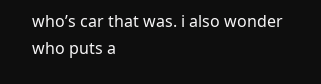who’s car that was. i also wonder who puts a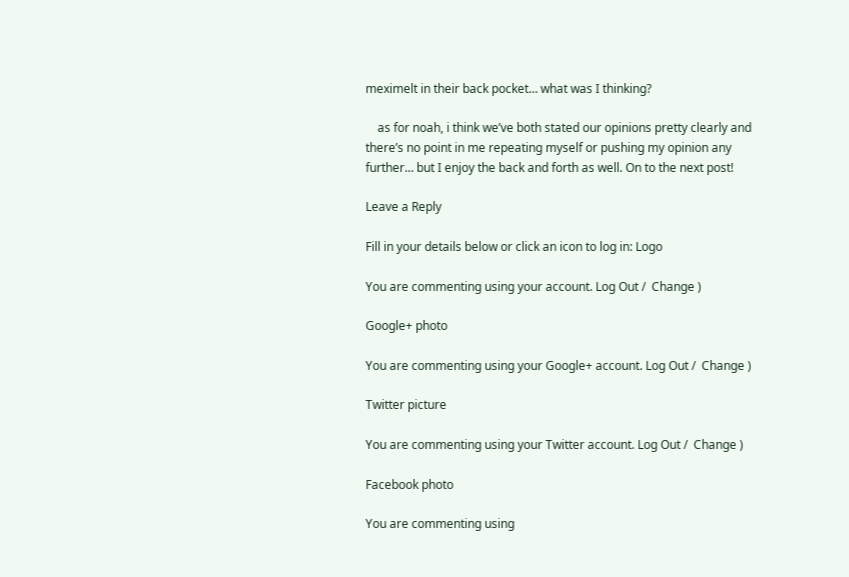meximelt in their back pocket… what was I thinking?

    as for noah, i think we’ve both stated our opinions pretty clearly and there’s no point in me repeating myself or pushing my opinion any further… but I enjoy the back and forth as well. On to the next post!

Leave a Reply

Fill in your details below or click an icon to log in: Logo

You are commenting using your account. Log Out /  Change )

Google+ photo

You are commenting using your Google+ account. Log Out /  Change )

Twitter picture

You are commenting using your Twitter account. Log Out /  Change )

Facebook photo

You are commenting using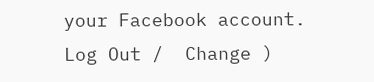your Facebook account. Log Out /  Change )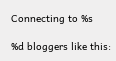Connecting to %s

%d bloggers like this: